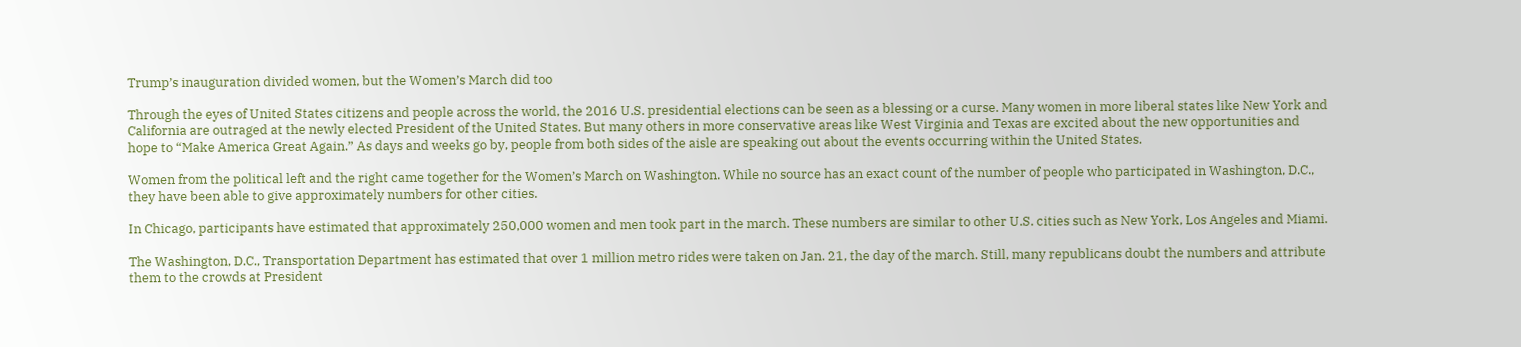Trump’s inauguration divided women, but the Women’s March did too

Through the eyes of United States citizens and people across the world, the 2016 U.S. presidential elections can be seen as a blessing or a curse. Many women in more liberal states like New York and California are outraged at the newly elected President of the United States. But many others in more conservative areas like West Virginia and Texas are excited about the new opportunities and hope to “Make America Great Again.” As days and weeks go by, people from both sides of the aisle are speaking out about the events occurring within the United States.

Women from the political left and the right came together for the Women’s March on Washington. While no source has an exact count of the number of people who participated in Washington, D.C., they have been able to give approximately numbers for other cities.

In Chicago, participants have estimated that approximately 250,000 women and men took part in the march. These numbers are similar to other U.S. cities such as New York, Los Angeles and Miami.

The Washington, D.C., Transportation Department has estimated that over 1 million metro rides were taken on Jan. 21, the day of the march. Still, many republicans doubt the numbers and attribute them to the crowds at President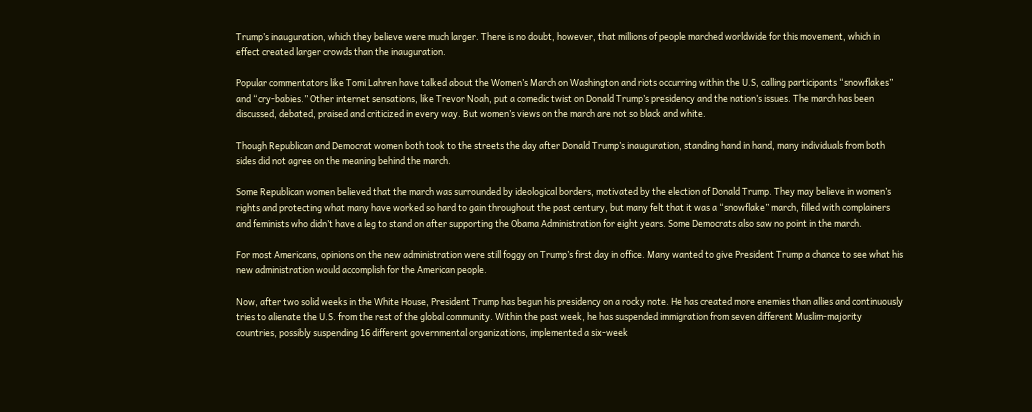Trump’s inauguration, which they believe were much larger. There is no doubt, however, that millions of people marched worldwide for this movement, which in effect created larger crowds than the inauguration.

Popular commentators like Tomi Lahren have talked about the Women’s March on Washington and riots occurring within the U.S, calling participants “snowflakes” and “cry-babies.” Other internet sensations, like Trevor Noah, put a comedic twist on Donald Trump’s presidency and the nation’s issues. The march has been discussed, debated, praised and criticized in every way. But women’s views on the march are not so black and white.

Though Republican and Democrat women both took to the streets the day after Donald Trump’s inauguration, standing hand in hand, many individuals from both sides did not agree on the meaning behind the march.

Some Republican women believed that the march was surrounded by ideological borders, motivated by the election of Donald Trump. They may believe in women’s rights and protecting what many have worked so hard to gain throughout the past century, but many felt that it was a “snowflake” march, filled with complainers and feminists who didn’t have a leg to stand on after supporting the Obama Administration for eight years. Some Democrats also saw no point in the march.

For most Americans, opinions on the new administration were still foggy on Trump’s first day in office. Many wanted to give President Trump a chance to see what his new administration would accomplish for the American people.

Now, after two solid weeks in the White House, President Trump has begun his presidency on a rocky note. He has created more enemies than allies and continuously tries to alienate the U.S. from the rest of the global community. Within the past week, he has suspended immigration from seven different Muslim-majority countries, possibly suspending 16 different governmental organizations, implemented a six-week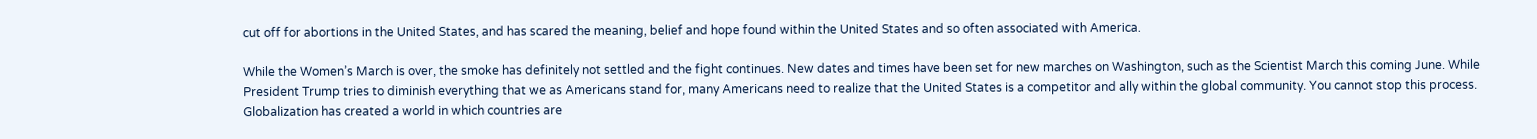cut off for abortions in the United States, and has scared the meaning, belief and hope found within the United States and so often associated with America.

While the Women’s March is over, the smoke has definitely not settled and the fight continues. New dates and times have been set for new marches on Washington, such as the Scientist March this coming June. While President Trump tries to diminish everything that we as Americans stand for, many Americans need to realize that the United States is a competitor and ally within the global community. You cannot stop this process. Globalization has created a world in which countries are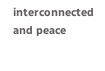interconnected and peace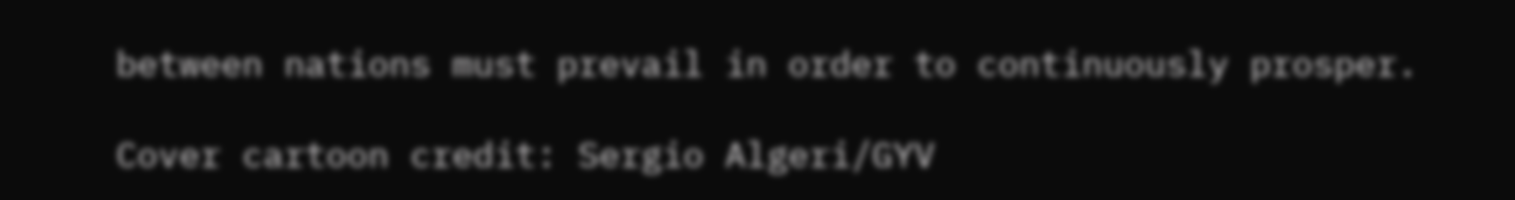between nations must prevail in order to continuously prosper.

Cover cartoon credit: Sergio Algeri/GYV